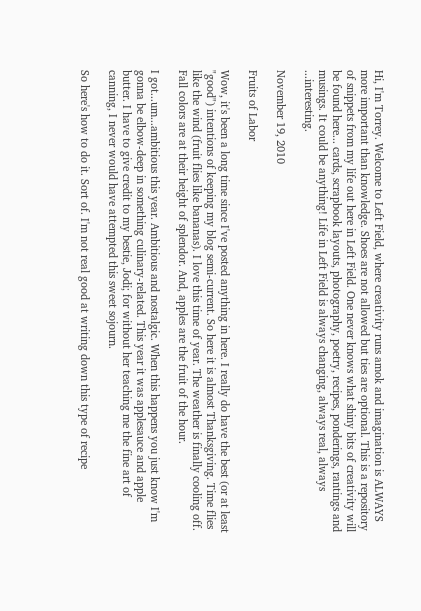Hi, I'm Torrey. Welcome to Left Field, where creativity runs amok and imagination is ALWAYS more important than knowledge. Shoes are not allowed but ties are optional. This is a repository of snippets from my life out here in Left Field. One never knows what shiny bits of creativity will be found here... cards, scrapbook layouts, photography, poetry, recipes, ponderings, rantings and musings. It could be anything! Life in Left Field is always changing, always real, always ...interesting.

November 19, 2010

Fruits of Labor

Wow, it's been a long time since I've posted anything in here. I really do have the best (or at least "good") intentions of keeping my blog semi-current. So here it is almost Thanksgiving. Time flies like the wind (fruit flies like bananas). I love this time of year. The weather is finally cooling off. Fall colors are at their height of splendor. And, apples are the fruit of the hour.

I got...um...ambitious this year. Ambitious and nostalgic. When this happens you just know I'm gonna be elbow-deep in something culinary-related. This year it was applesauce and apple butter. I have to give credit to my bestie, Jodi; for without her teaching me the fine art of canning, I never would have attempted this sweet sojourn.

So here's how to do it. Sort of. I'm not real good at writing down this type of recipe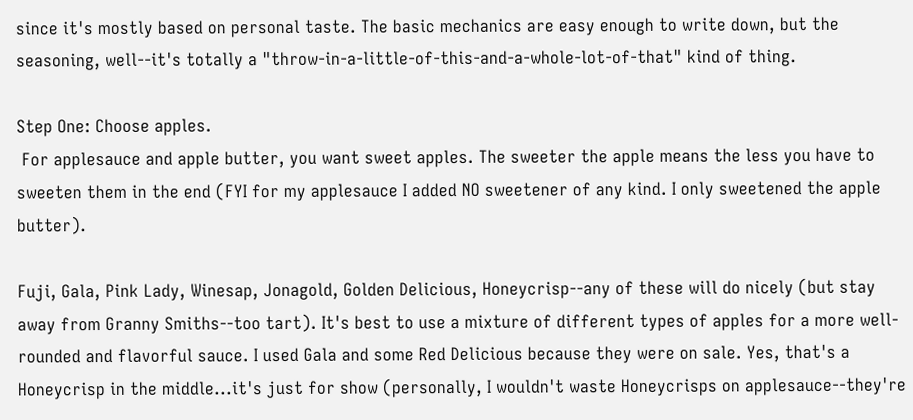since it's mostly based on personal taste. The basic mechanics are easy enough to write down, but the seasoning, well--it's totally a "throw-in-a-little-of-this-and-a-whole-lot-of-that" kind of thing.

Step One: Choose apples.
 For applesauce and apple butter, you want sweet apples. The sweeter the apple means the less you have to sweeten them in the end (FYI for my applesauce I added NO sweetener of any kind. I only sweetened the apple butter).

Fuji, Gala, Pink Lady, Winesap, Jonagold, Golden Delicious, Honeycrisp--any of these will do nicely (but stay away from Granny Smiths--too tart). It's best to use a mixture of different types of apples for a more well-rounded and flavorful sauce. I used Gala and some Red Delicious because they were on sale. Yes, that's a Honeycrisp in the middle...it's just for show (personally, I wouldn't waste Honeycrisps on applesauce--they're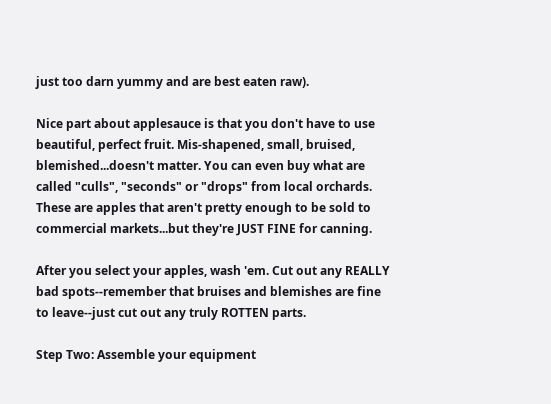just too darn yummy and are best eaten raw).

Nice part about applesauce is that you don't have to use beautiful, perfect fruit. Mis-shapened, small, bruised, blemished...doesn't matter. You can even buy what are called "culls", "seconds" or "drops" from local orchards. These are apples that aren't pretty enough to be sold to commercial markets...but they're JUST FINE for canning.

After you select your apples, wash 'em. Cut out any REALLY bad spots--remember that bruises and blemishes are fine to leave--just cut out any truly ROTTEN parts.

Step Two: Assemble your equipment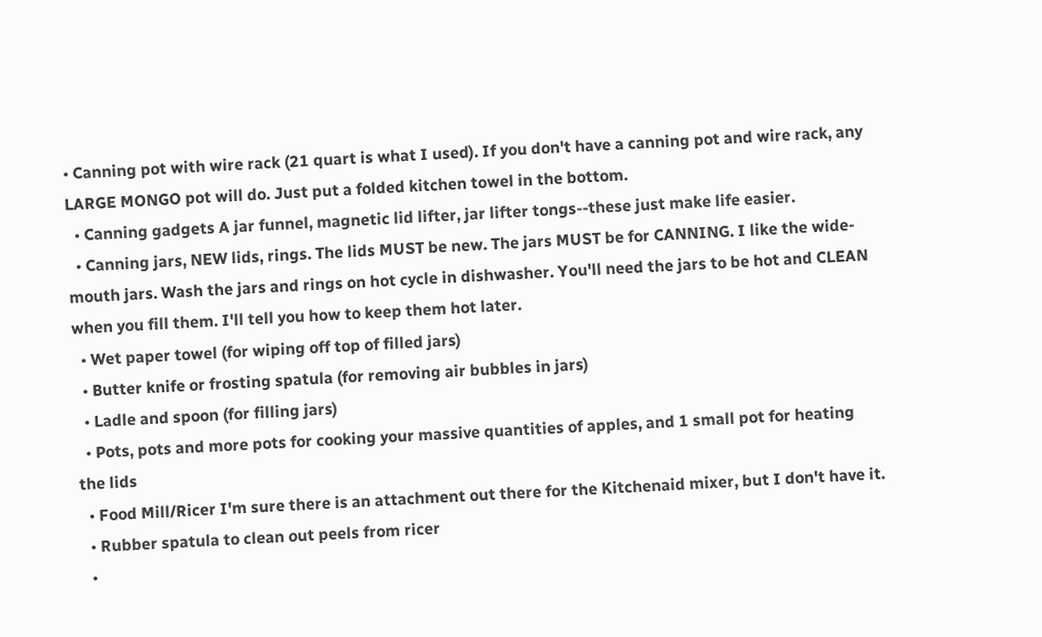• Canning pot with wire rack (21 quart is what I used). If you don't have a canning pot and wire rack, any LARGE MONGO pot will do. Just put a folded kitchen towel in the bottom.
  • Canning gadgets A jar funnel, magnetic lid lifter, jar lifter tongs--these just make life easier.
  • Canning jars, NEW lids, rings. The lids MUST be new. The jars MUST be for CANNING. I like the wide-mouth jars. Wash the jars and rings on hot cycle in dishwasher. You'll need the jars to be hot and CLEAN when you fill them. I'll tell you how to keep them hot later.
  • Wet paper towel (for wiping off top of filled jars)
  • Butter knife or frosting spatula (for removing air bubbles in jars)
  • Ladle and spoon (for filling jars)
  • Pots, pots and more pots for cooking your massive quantities of apples, and 1 small pot for heating the lids
  • Food Mill/Ricer I'm sure there is an attachment out there for the Kitchenaid mixer, but I don't have it.
  • Rubber spatula to clean out peels from ricer
  •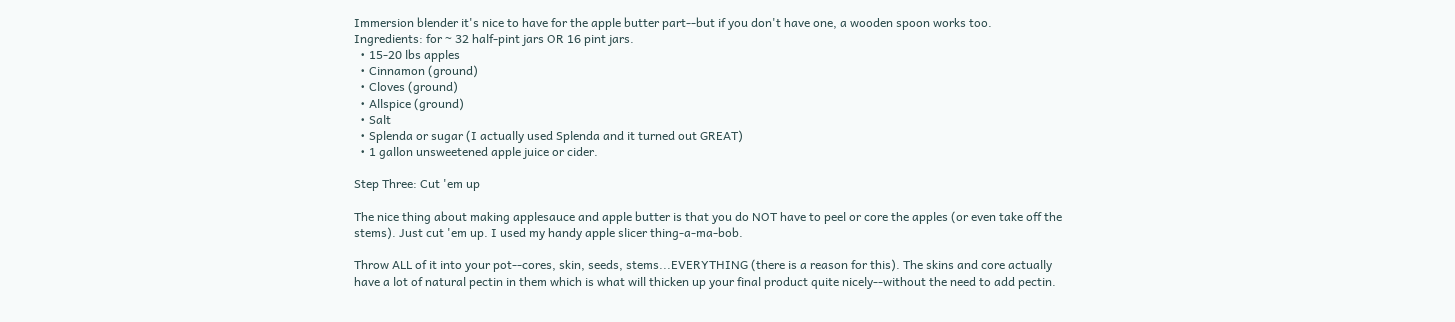Immersion blender it's nice to have for the apple butter part--but if you don't have one, a wooden spoon works too.
Ingredients: for ~ 32 half-pint jars OR 16 pint jars.
  • 15-20 lbs apples
  • Cinnamon (ground)
  • Cloves (ground)
  • Allspice (ground)
  • Salt
  • Splenda or sugar (I actually used Splenda and it turned out GREAT)
  • 1 gallon unsweetened apple juice or cider.

Step Three: Cut 'em up

The nice thing about making applesauce and apple butter is that you do NOT have to peel or core the apples (or even take off the stems). Just cut 'em up. I used my handy apple slicer thing-a-ma-bob.

Throw ALL of it into your pot--cores, skin, seeds, stems...EVERYTHING (there is a reason for this). The skins and core actually have a lot of natural pectin in them which is what will thicken up your final product quite nicely--without the need to add pectin.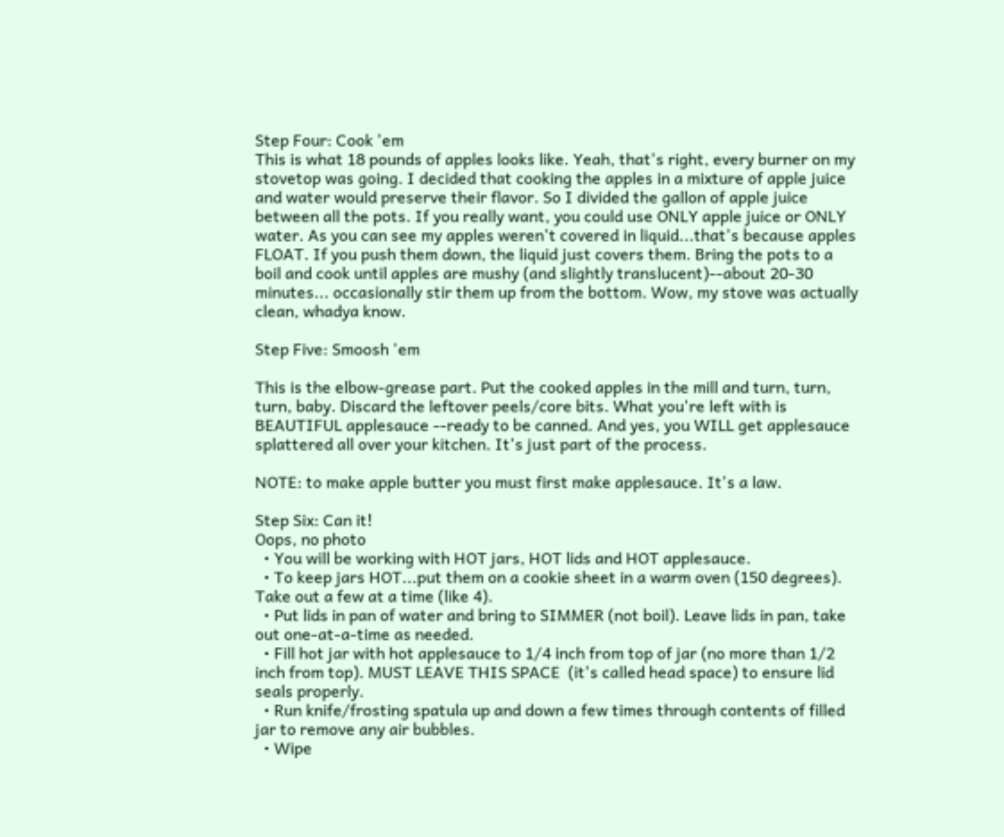Step Four: Cook 'em
This is what 18 pounds of apples looks like. Yeah, that's right, every burner on my stovetop was going. I decided that cooking the apples in a mixture of apple juice and water would preserve their flavor. So I divided the gallon of apple juice between all the pots. If you really want, you could use ONLY apple juice or ONLY water. As you can see my apples weren't covered in liquid...that's because apples FLOAT. If you push them down, the liquid just covers them. Bring the pots to a boil and cook until apples are mushy (and slightly translucent)--about 20-30 minutes... occasionally stir them up from the bottom. Wow, my stove was actually clean, whadya know.

Step Five: Smoosh 'em

This is the elbow-grease part. Put the cooked apples in the mill and turn, turn, turn, baby. Discard the leftover peels/core bits. What you're left with is BEAUTIFUL applesauce --ready to be canned. And yes, you WILL get applesauce splattered all over your kitchen. It's just part of the process.

NOTE: to make apple butter you must first make applesauce. It's a law.

Step Six: Can it!
Oops, no photo
  • You will be working with HOT jars, HOT lids and HOT applesauce.
  • To keep jars HOT...put them on a cookie sheet in a warm oven (150 degrees). Take out a few at a time (like 4).
  • Put lids in pan of water and bring to SIMMER (not boil). Leave lids in pan, take out one-at-a-time as needed.
  • Fill hot jar with hot applesauce to 1/4 inch from top of jar (no more than 1/2 inch from top). MUST LEAVE THIS SPACE  (it's called head space) to ensure lid seals properly.
  • Run knife/frosting spatula up and down a few times through contents of filled jar to remove any air bubbles.
  • Wipe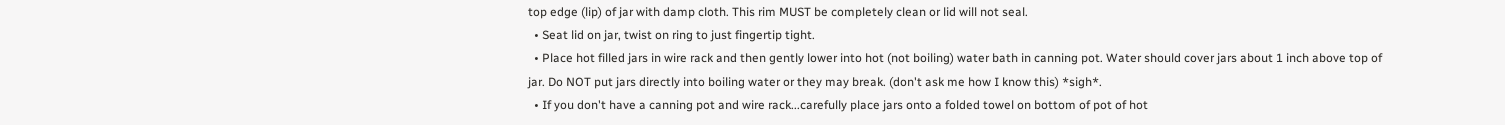top edge (lip) of jar with damp cloth. This rim MUST be completely clean or lid will not seal.
  • Seat lid on jar, twist on ring to just fingertip tight.
  • Place hot filled jars in wire rack and then gently lower into hot (not boiling) water bath in canning pot. Water should cover jars about 1 inch above top of jar. Do NOT put jars directly into boiling water or they may break. (don't ask me how I know this) *sigh*.
  • If you don't have a canning pot and wire rack...carefully place jars onto a folded towel on bottom of pot of hot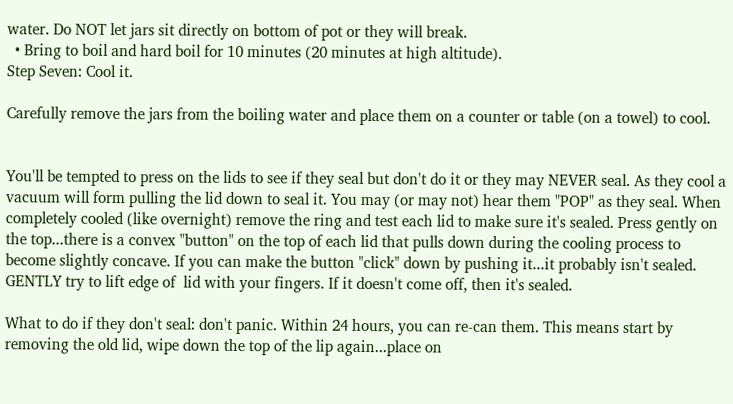water. Do NOT let jars sit directly on bottom of pot or they will break.
  • Bring to boil and hard boil for 10 minutes (20 minutes at high altitude).
Step Seven: Cool it.

Carefully remove the jars from the boiling water and place them on a counter or table (on a towel) to cool.


You'll be tempted to press on the lids to see if they seal but don't do it or they may NEVER seal. As they cool a vacuum will form pulling the lid down to seal it. You may (or may not) hear them "POP" as they seal. When completely cooled (like overnight) remove the ring and test each lid to make sure it's sealed. Press gently on the top...there is a convex "button" on the top of each lid that pulls down during the cooling process to become slightly concave. If you can make the button "click" down by pushing it...it probably isn't sealed.  GENTLY try to lift edge of  lid with your fingers. If it doesn't come off, then it's sealed.

What to do if they don't seal: don't panic. Within 24 hours, you can re-can them. This means start by removing the old lid, wipe down the top of the lip again...place on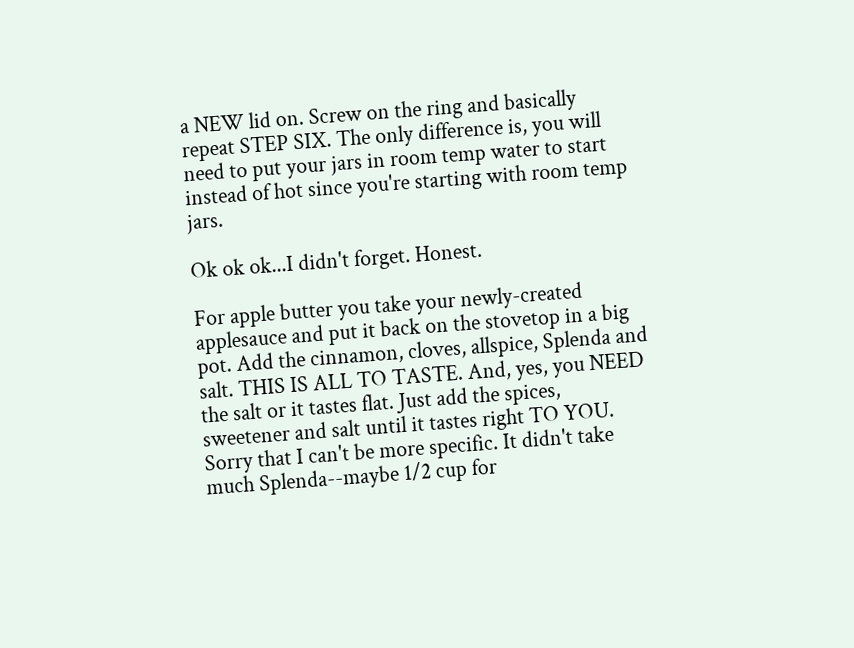a NEW lid on. Screw on the ring and basically repeat STEP SIX. The only difference is, you will need to put your jars in room temp water to start instead of hot since you're starting with room temp jars.

Ok ok ok...I didn't forget. Honest.

For apple butter you take your newly-created applesauce and put it back on the stovetop in a big pot. Add the cinnamon, cloves, allspice, Splenda and salt. THIS IS ALL TO TASTE. And, yes, you NEED the salt or it tastes flat. Just add the spices, sweetener and salt until it tastes right TO YOU. Sorry that I can't be more specific. It didn't take much Splenda--maybe 1/2 cup for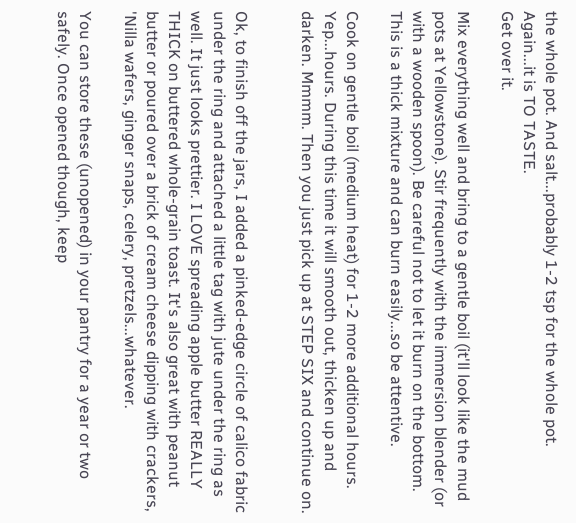the whole pot. And salt...probably 1-2 tsp for the whole pot. Again...it is TO TASTE.
Get over it.

Mix everything well and bring to a gentle boil (it'll look like the mud pots at Yellowstone). Stir frequently with the immersion blender (or with a wooden spoon). Be careful not to let it burn on the bottom. This is a thick mixture and can burn easily...so be attentive.

Cook on gentle boil (medium heat) for 1-2 more additional hours. Yep...hours. During this time it will smooth out, thicken up and darken. Mmmm. Then you just pick up at STEP SIX and continue on.


Ok, to finish off the jars, I added a pinked-edge circle of calico fabric under the ring and attached a little tag with jute under the ring as well. It just looks prettier. I LOVE spreading apple butter REALLY THICK on buttered whole-grain toast. It's also great with peanut butter or poured over a brick of cream cheese dipping with crackers, 'Nilla wafers, ginger snaps, celery, pretzels...whatever.

You can store these (unopened) in your pantry for a year or two safely. Once opened though, keep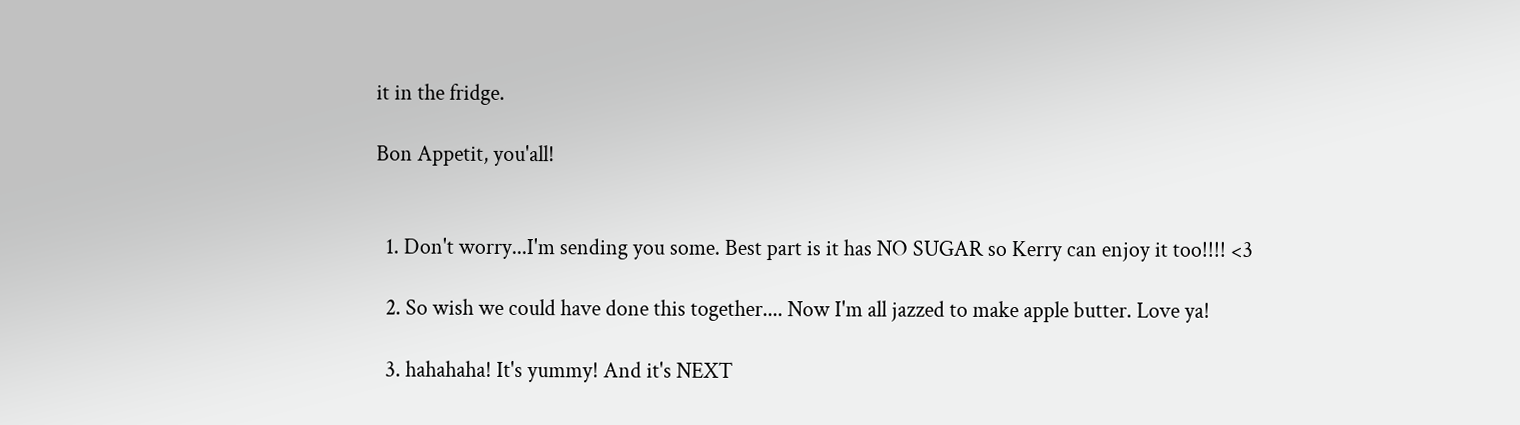it in the fridge.

Bon Appetit, you'all!


  1. Don't worry...I'm sending you some. Best part is it has NO SUGAR so Kerry can enjoy it too!!!! <3

  2. So wish we could have done this together.... Now I'm all jazzed to make apple butter. Love ya!

  3. hahahaha! It's yummy! And it's NEXT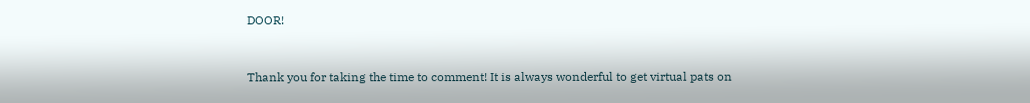DOOR!



Thank you for taking the time to comment! It is always wonderful to get virtual pats on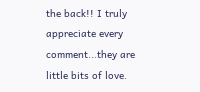the back!! I truly appreciate every comment...they are little bits of love.